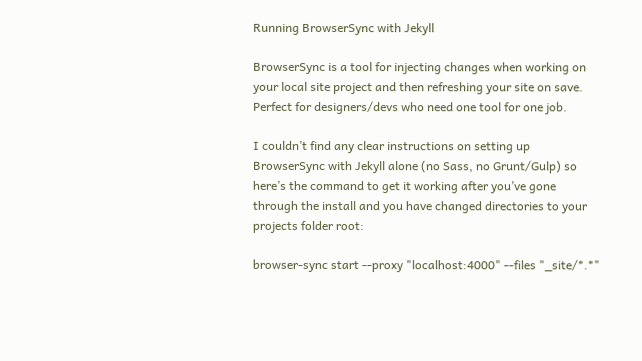Running BrowserSync with Jekyll

BrowserSync is a tool for injecting changes when working on your local site project and then refreshing your site on save. Perfect for designers/devs who need one tool for one job.

I couldn’t find any clear instructions on setting up BrowserSync with Jekyll alone (no Sass, no Grunt/Gulp) so here’s the command to get it working after you’ve gone through the install and you have changed directories to your projects folder root:

browser-sync start --proxy "localhost:4000" --files "_site/*.*"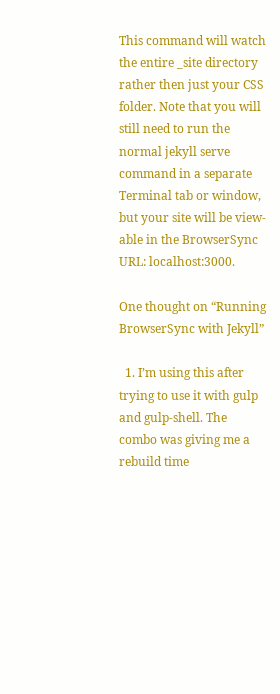This command will watch the entire _site directory rather then just your CSS folder. Note that you will still need to run the normal jekyll serve command in a separate Terminal tab or window, but your site will be view-able in the BrowserSync URL: localhost:3000.

One thought on “Running BrowserSync with Jekyll”

  1. I’m using this after trying to use it with gulp and gulp-shell. The combo was giving me a rebuild time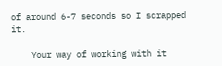of around 6-7 seconds so I scrapped it.

    Your way of working with it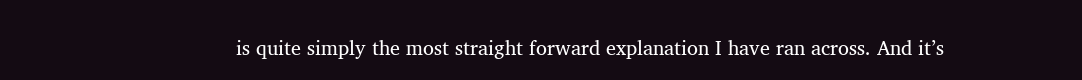is quite simply the most straight forward explanation I have ran across. And it’s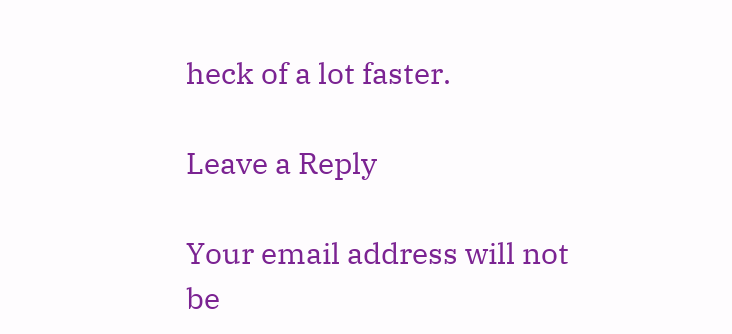heck of a lot faster.

Leave a Reply

Your email address will not be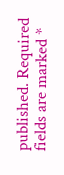published. Required fields are marked *